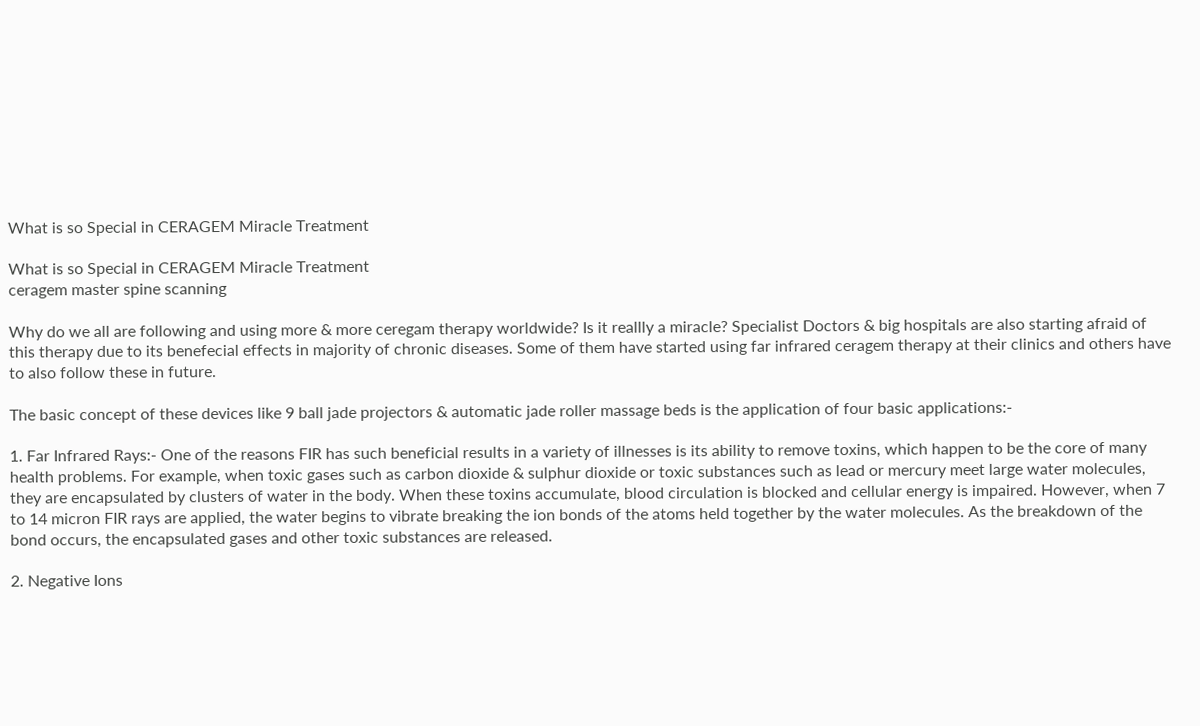What is so Special in CERAGEM Miracle Treatment

What is so Special in CERAGEM Miracle Treatment
ceragem master spine scanning

Why do we all are following and using more & more ceregam therapy worldwide? Is it reallly a miracle? Specialist Doctors & big hospitals are also starting afraid of this therapy due to its benefecial effects in majority of chronic diseases. Some of them have started using far infrared ceragem therapy at their clinics and others have to also follow these in future.

The basic concept of these devices like 9 ball jade projectors & automatic jade roller massage beds is the application of four basic applications:-

1. Far Infrared Rays:- One of the reasons FIR has such beneficial results in a variety of illnesses is its ability to remove toxins, which happen to be the core of many health problems. For example, when toxic gases such as carbon dioxide & sulphur dioxide or toxic substances such as lead or mercury meet large water molecules, they are encapsulated by clusters of water in the body. When these toxins accumulate, blood circulation is blocked and cellular energy is impaired. However, when 7 to 14 micron FIR rays are applied, the water begins to vibrate breaking the ion bonds of the atoms held together by the water molecules. As the breakdown of the bond occurs, the encapsulated gases and other toxic substances are released.

2. Negative Ions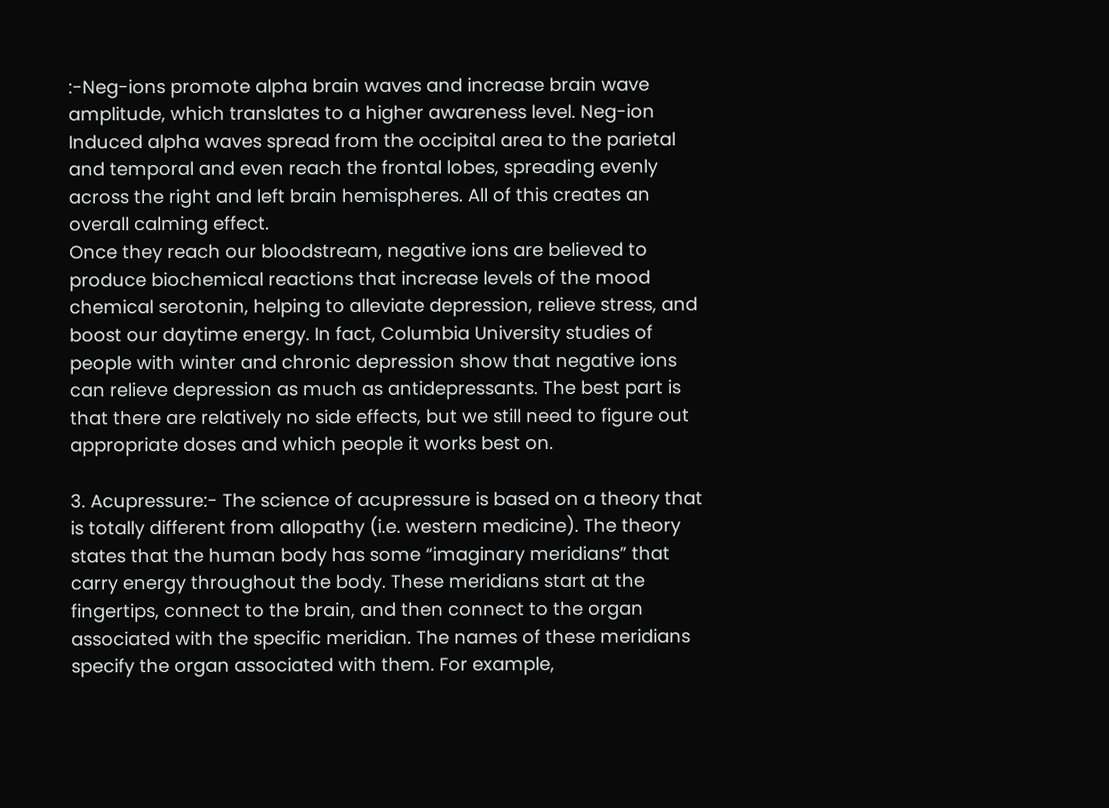:-Neg-ions promote alpha brain waves and increase brain wave amplitude, which translates to a higher awareness level. Neg-ion Induced alpha waves spread from the occipital area to the parietal and temporal and even reach the frontal lobes, spreading evenly across the right and left brain hemispheres. All of this creates an overall calming effect.
Once they reach our bloodstream, negative ions are believed to produce biochemical reactions that increase levels of the mood chemical serotonin, helping to alleviate depression, relieve stress, and boost our daytime energy. In fact, Columbia University studies of people with winter and chronic depression show that negative ions can relieve depression as much as antidepressants. The best part is that there are relatively no side effects, but we still need to figure out appropriate doses and which people it works best on.

3. Acupressure:- The science of acupressure is based on a theory that is totally different from allopathy (i.e. western medicine). The theory states that the human body has some “imaginary meridians” that carry energy throughout the body. These meridians start at the fingertips, connect to the brain, and then connect to the organ associated with the specific meridian. The names of these meridians specify the organ associated with them. For example,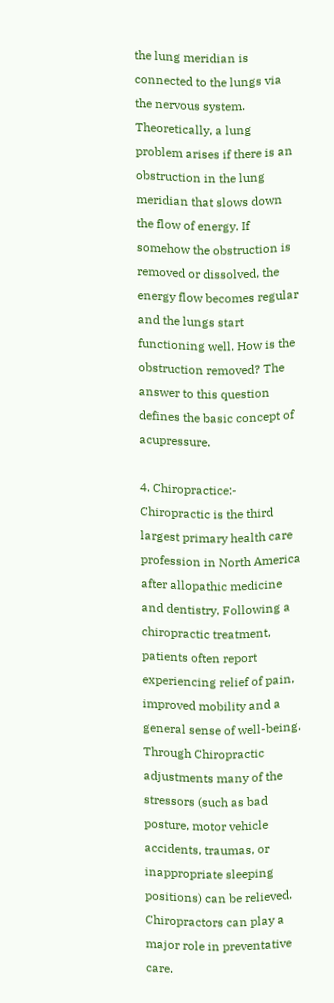the lung meridian is connected to the lungs via the nervous system. Theoretically, a lung problem arises if there is an obstruction in the lung meridian that slows down the flow of energy. If somehow the obstruction is removed or dissolved, the energy flow becomes regular and the lungs start functioning well. How is the obstruction removed? The answer to this question defines the basic concept of acupressure.

4. Chiropractice:- Chiropractic is the third largest primary health care profession in North America after allopathic medicine and dentistry. Following a chiropractic treatment, patients often report experiencing relief of pain, improved mobility and a general sense of well-being. Through Chiropractic adjustments many of the stressors (such as bad posture, motor vehicle accidents, traumas, or inappropriate sleeping positions) can be relieved. Chiropractors can play a major role in preventative care.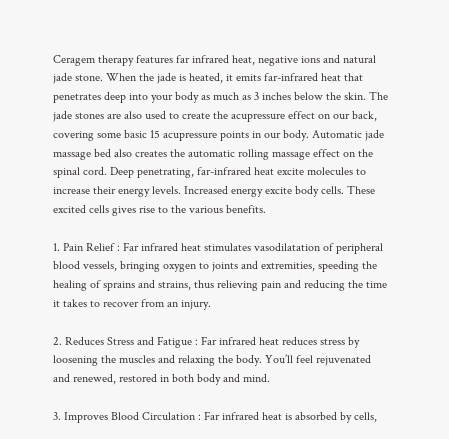Ceragem therapy features far infrared heat, negative ions and natural jade stone. When the jade is heated, it emits far-infrared heat that penetrates deep into your body as much as 3 inches below the skin. The jade stones are also used to create the acupressure effect on our back, covering some basic 15 acupressure points in our body. Automatic jade massage bed also creates the automatic rolling massage effect on the spinal cord. Deep penetrating, far-infrared heat excite molecules to increase their energy levels. Increased energy excite body cells. These excited cells gives rise to the various benefits.

1. Pain Relief : Far infrared heat stimulates vasodilatation of peripheral blood vessels, bringing oxygen to joints and extremities, speeding the healing of sprains and strains, thus relieving pain and reducing the time it takes to recover from an injury.

2. Reduces Stress and Fatigue : Far infrared heat reduces stress by loosening the muscles and relaxing the body. You’ll feel rejuvenated and renewed, restored in both body and mind.

3. Improves Blood Circulation : Far infrared heat is absorbed by cells,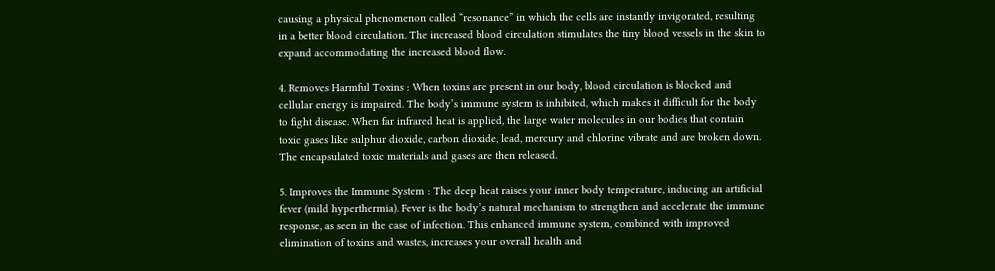causing a physical phenomenon called “resonance” in which the cells are instantly invigorated, resulting in a better blood circulation. The increased blood circulation stimulates the tiny blood vessels in the skin to expand accommodating the increased blood flow.

4. Removes Harmful Toxins : When toxins are present in our body, blood circulation is blocked and cellular energy is impaired. The body’s immune system is inhibited, which makes it difficult for the body to fight disease. When far infrared heat is applied, the large water molecules in our bodies that contain toxic gases like sulphur dioxide, carbon dioxide, lead, mercury and chlorine vibrate and are broken down. The encapsulated toxic materials and gases are then released.

5. Improves the Immune System : The deep heat raises your inner body temperature, inducing an artificial fever (mild hyperthermia). Fever is the body’s natural mechanism to strengthen and accelerate the immune response, as seen in the case of infection. This enhanced immune system, combined with improved elimination of toxins and wastes, increases your overall health and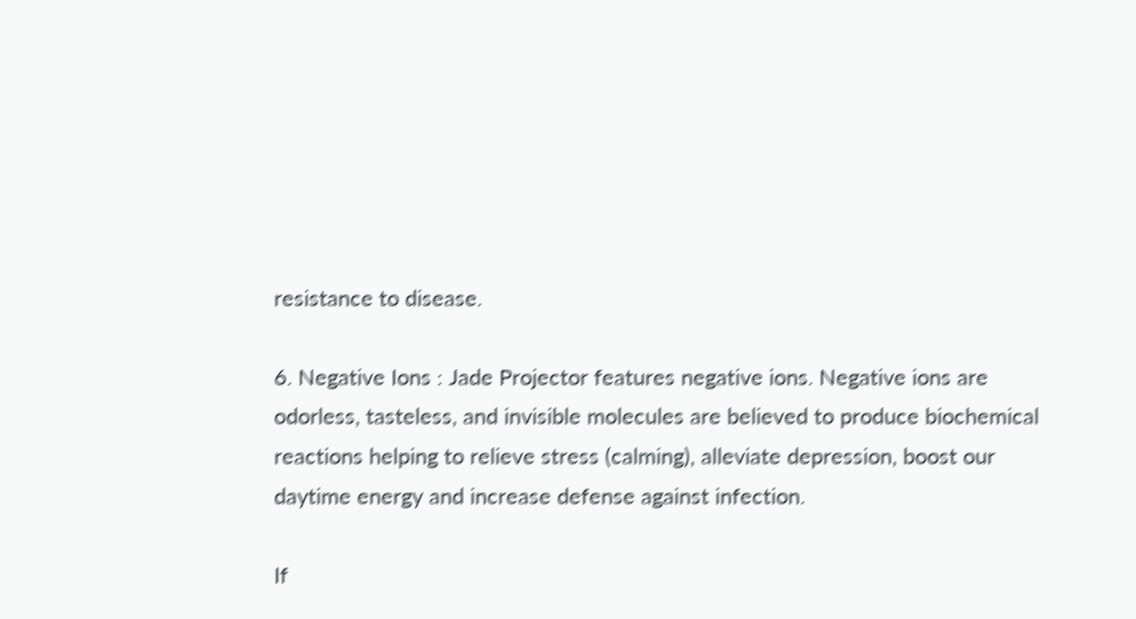resistance to disease.

6. Negative Ions : Jade Projector features negative ions. Negative ions are odorless, tasteless, and invisible molecules are believed to produce biochemical reactions helping to relieve stress (calming), alleviate depression, boost our daytime energy and increase defense against infection.

If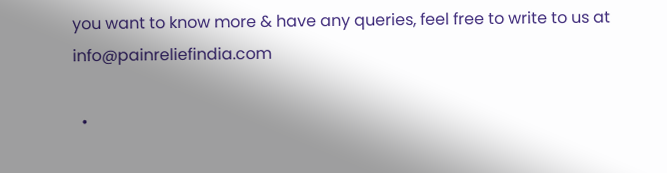you want to know more & have any queries, feel free to write to us at info@painreliefindia.com

  •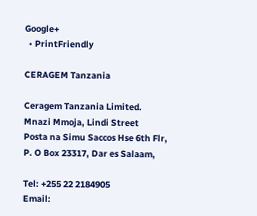Google+
  • PrintFriendly

CERAGEM Tanzania

Ceragem Tanzania Limited.
Mnazi Mmoja, Lindi Street
Posta na Simu Saccos Hse 6th Flr,
P. O Box 23317, Dar es Salaam,

Tel: +255 22 2184905
Email: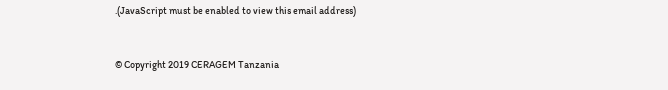.(JavaScript must be enabled to view this email address)


© Copyright 2019 CERAGEM Tanzania